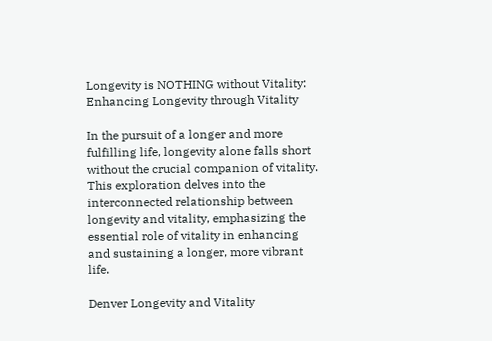Longevity is NOTHING without Vitality: Enhancing Longevity through Vitality

In the pursuit of a longer and more fulfilling life, longevity alone falls short without the crucial companion of vitality. This exploration delves into the interconnected relationship between longevity and vitality, emphasizing the essential role of vitality in enhancing and sustaining a longer, more vibrant life.

Denver Longevity and Vitality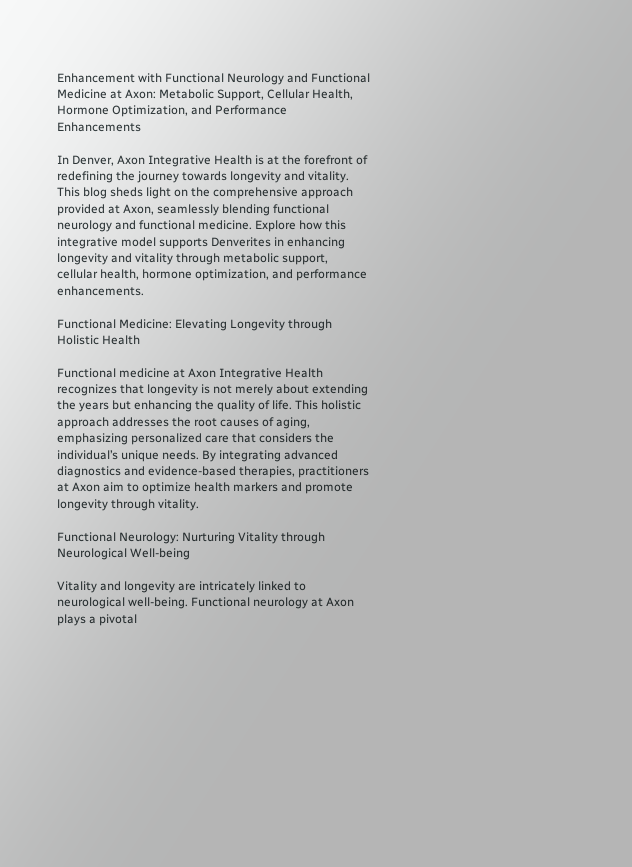Enhancement with Functional Neurology and Functional Medicine at Axon: Metabolic Support, Cellular Health, Hormone Optimization, and Performance Enhancements

In Denver, Axon Integrative Health is at the forefront of redefining the journey towards longevity and vitality. This blog sheds light on the comprehensive approach provided at Axon, seamlessly blending functional neurology and functional medicine. Explore how this integrative model supports Denverites in enhancing longevity and vitality through metabolic support, cellular health, hormone optimization, and performance enhancements.

Functional Medicine: Elevating Longevity through Holistic Health

Functional medicine at Axon Integrative Health recognizes that longevity is not merely about extending the years but enhancing the quality of life. This holistic approach addresses the root causes of aging, emphasizing personalized care that considers the individual’s unique needs. By integrating advanced diagnostics and evidence-based therapies, practitioners at Axon aim to optimize health markers and promote longevity through vitality.

Functional Neurology: Nurturing Vitality through Neurological Well-being

Vitality and longevity are intricately linked to neurological well-being. Functional neurology at Axon plays a pivotal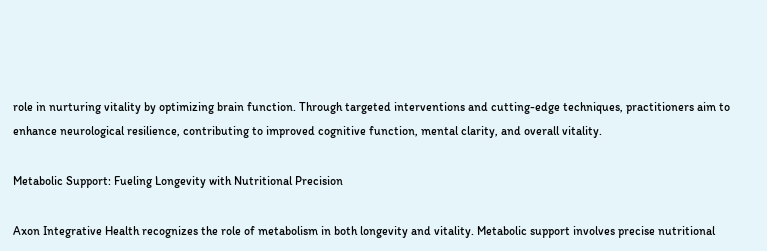role in nurturing vitality by optimizing brain function. Through targeted interventions and cutting-edge techniques, practitioners aim to enhance neurological resilience, contributing to improved cognitive function, mental clarity, and overall vitality.

Metabolic Support: Fueling Longevity with Nutritional Precision

Axon Integrative Health recognizes the role of metabolism in both longevity and vitality. Metabolic support involves precise nutritional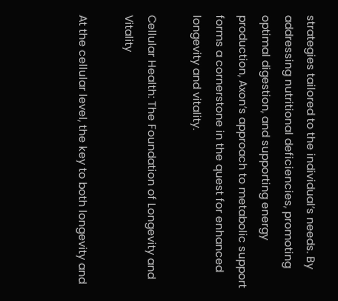strategies tailored to the individual’s needs. By addressing nutritional deficiencies, promoting optimal digestion, and supporting energy production, Axon’s approach to metabolic support forms a cornerstone in the quest for enhanced longevity and vitality.

Cellular Health: The Foundation of Longevity and Vitality

At the cellular level, the key to both longevity and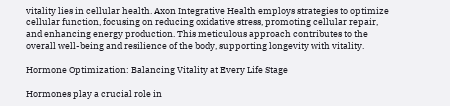vitality lies in cellular health. Axon Integrative Health employs strategies to optimize cellular function, focusing on reducing oxidative stress, promoting cellular repair, and enhancing energy production. This meticulous approach contributes to the overall well-being and resilience of the body, supporting longevity with vitality.

Hormone Optimization: Balancing Vitality at Every Life Stage

Hormones play a crucial role in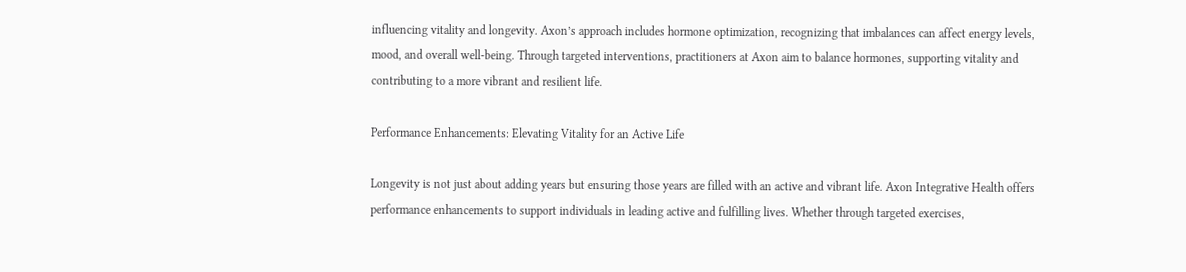influencing vitality and longevity. Axon’s approach includes hormone optimization, recognizing that imbalances can affect energy levels, mood, and overall well-being. Through targeted interventions, practitioners at Axon aim to balance hormones, supporting vitality and contributing to a more vibrant and resilient life.

Performance Enhancements: Elevating Vitality for an Active Life

Longevity is not just about adding years but ensuring those years are filled with an active and vibrant life. Axon Integrative Health offers performance enhancements to support individuals in leading active and fulfilling lives. Whether through targeted exercises,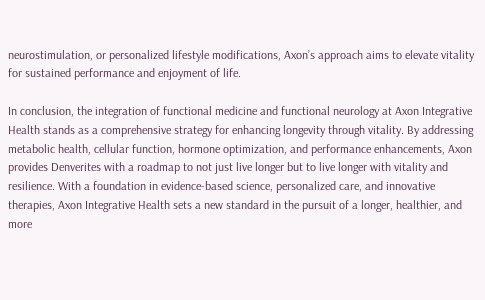neurostimulation, or personalized lifestyle modifications, Axon’s approach aims to elevate vitality for sustained performance and enjoyment of life.

In conclusion, the integration of functional medicine and functional neurology at Axon Integrative Health stands as a comprehensive strategy for enhancing longevity through vitality. By addressing metabolic health, cellular function, hormone optimization, and performance enhancements, Axon provides Denverites with a roadmap to not just live longer but to live longer with vitality and resilience. With a foundation in evidence-based science, personalized care, and innovative therapies, Axon Integrative Health sets a new standard in the pursuit of a longer, healthier, and more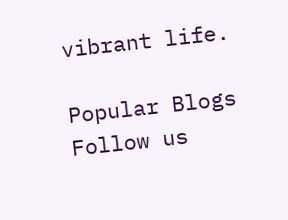vibrant life.

Popular Blogs
Follow us